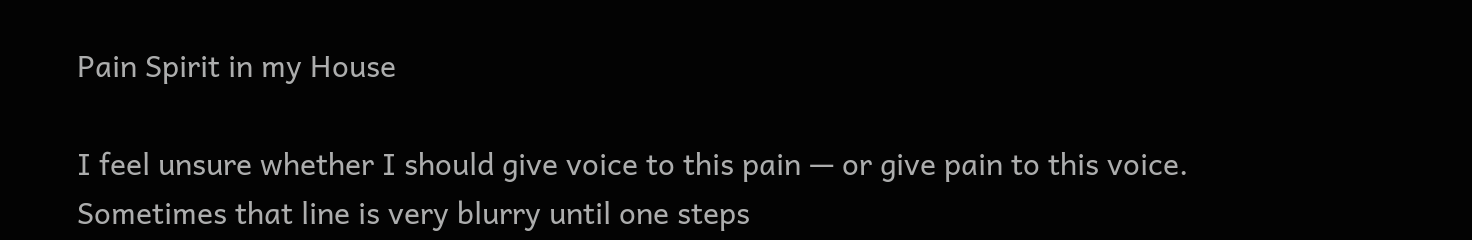Pain Spirit in my House

I feel unsure whether I should give voice to this pain — or give pain to this voice. Sometimes that line is very blurry until one steps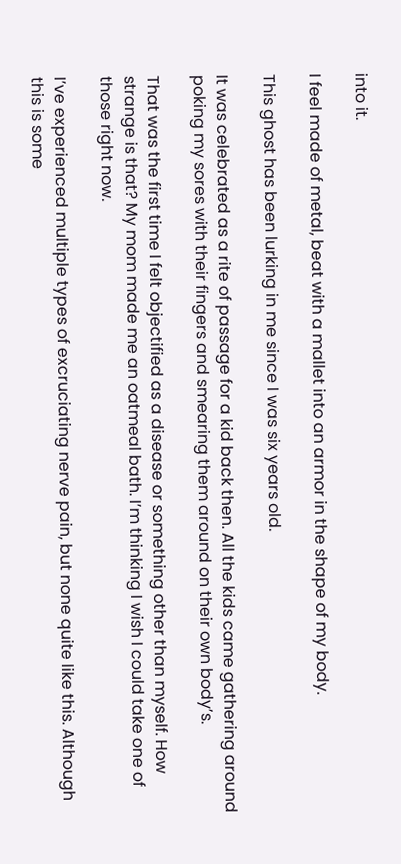into it.

I feel made of metal, beat with a mallet into an armor in the shape of my body.

This ghost has been lurking in me since I was six years old.

It was celebrated as a rite of passage for a kid back then. All the kids came gathering around poking my sores with their fingers and smearing them around on their own body’s.

That was the first time I felt objectified as a disease or something other than myself. How strange is that? My mom made me an oatmeal bath. I’m thinking I wish I could take one of those right now.

I’ve experienced multiple types of excruciating nerve pain, but none quite like this. Although this is some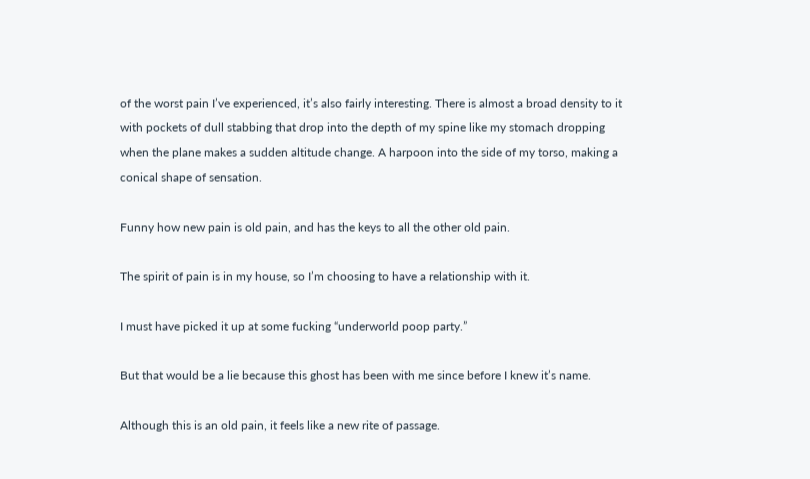of the worst pain I’ve experienced, it’s also fairly interesting. There is almost a broad density to it with pockets of dull stabbing that drop into the depth of my spine like my stomach dropping when the plane makes a sudden altitude change. A harpoon into the side of my torso, making a conical shape of sensation.

Funny how new pain is old pain, and has the keys to all the other old pain.

The spirit of pain is in my house, so I’m choosing to have a relationship with it.

I must have picked it up at some fucking “underworld poop party.”

But that would be a lie because this ghost has been with me since before I knew it’s name.

Although this is an old pain, it feels like a new rite of passage.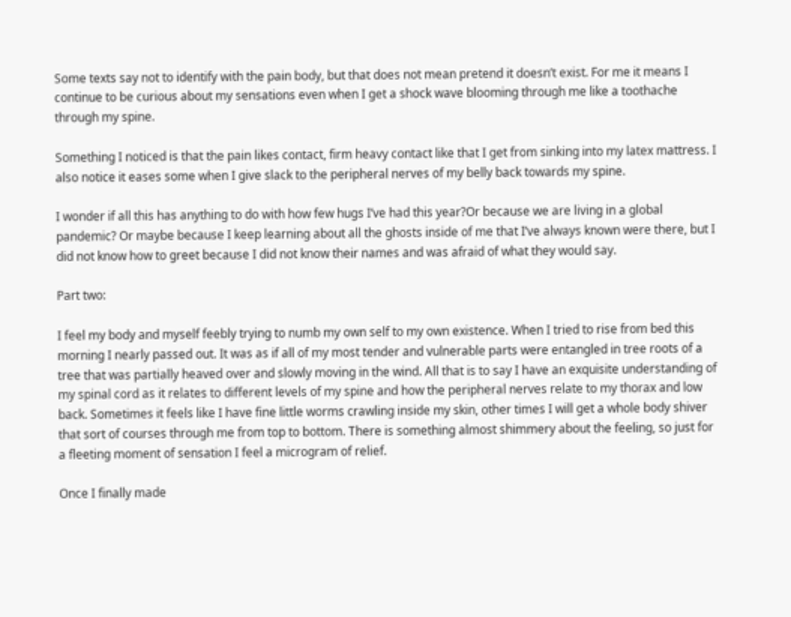Some texts say not to identify with the pain body, but that does not mean pretend it doesn’t exist. For me it means I continue to be curious about my sensations even when I get a shock wave blooming through me like a toothache through my spine.

Something I noticed is that the pain likes contact, firm heavy contact like that I get from sinking into my latex mattress. I also notice it eases some when I give slack to the peripheral nerves of my belly back towards my spine.

I wonder if all this has anything to do with how few hugs I’ve had this year?Or because we are living in a global pandemic? Or maybe because I keep learning about all the ghosts inside of me that I’ve always known were there, but I did not know how to greet because I did not know their names and was afraid of what they would say.

Part two:

I feel my body and myself feebly trying to numb my own self to my own existence. When I tried to rise from bed this morning I nearly passed out. It was as if all of my most tender and vulnerable parts were entangled in tree roots of a tree that was partially heaved over and slowly moving in the wind. All that is to say I have an exquisite understanding of my spinal cord as it relates to different levels of my spine and how the peripheral nerves relate to my thorax and low back. Sometimes it feels like I have fine little worms crawling inside my skin, other times I will get a whole body shiver that sort of courses through me from top to bottom. There is something almost shimmery about the feeling, so just for a fleeting moment of sensation I feel a microgram of relief.

Once I finally made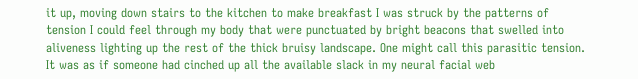it up, moving down stairs to the kitchen to make breakfast I was struck by the patterns of tension I could feel through my body that were punctuated by bright beacons that swelled into aliveness lighting up the rest of the thick bruisy landscape. One might call this parasitic tension. It was as if someone had cinched up all the available slack in my neural facial web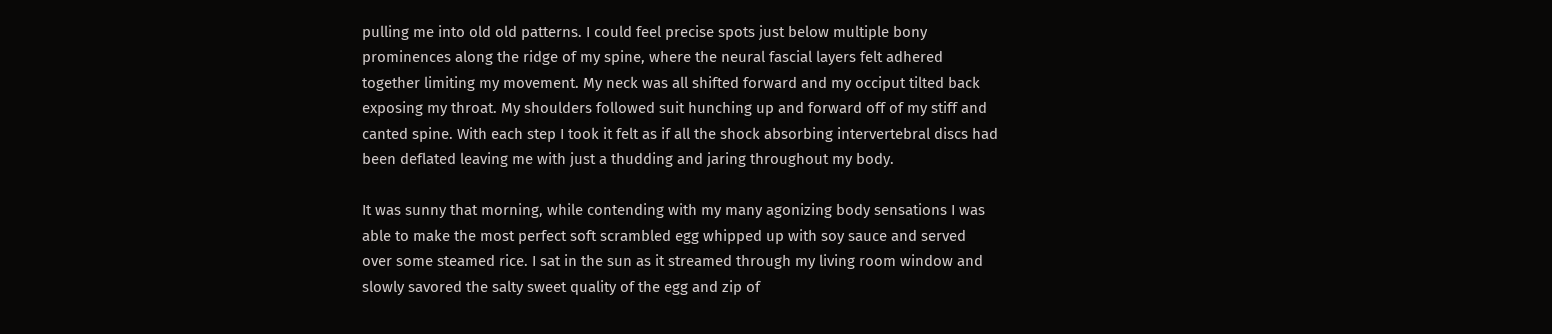pulling me into old old patterns. I could feel precise spots just below multiple bony prominences along the ridge of my spine, where the neural fascial layers felt adhered together limiting my movement. My neck was all shifted forward and my occiput tilted back exposing my throat. My shoulders followed suit hunching up and forward off of my stiff and canted spine. With each step I took it felt as if all the shock absorbing intervertebral discs had been deflated leaving me with just a thudding and jaring throughout my body.

It was sunny that morning, while contending with my many agonizing body sensations I was able to make the most perfect soft scrambled egg whipped up with soy sauce and served over some steamed rice. I sat in the sun as it streamed through my living room window and slowly savored the salty sweet quality of the egg and zip of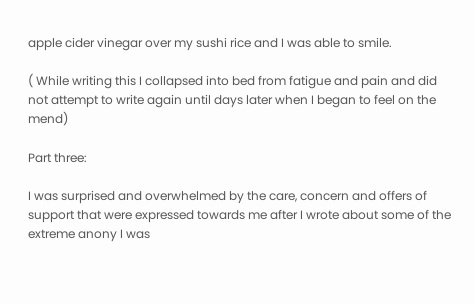apple cider vinegar over my sushi rice and I was able to smile.

( While writing this I collapsed into bed from fatigue and pain and did not attempt to write again until days later when I began to feel on the mend)

Part three:

I was surprised and overwhelmed by the care, concern and offers of support that were expressed towards me after I wrote about some of the extreme anony I was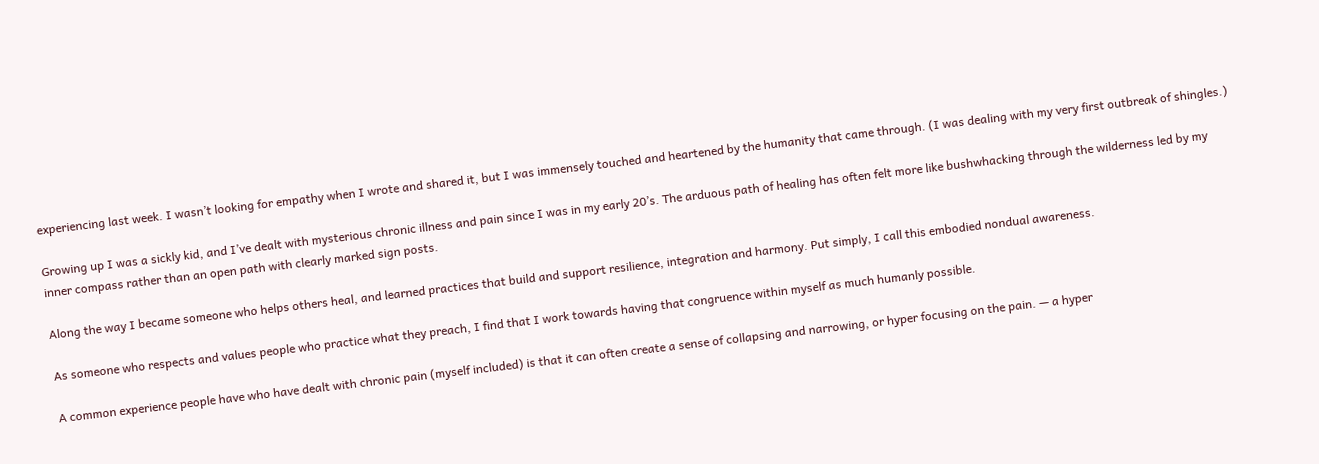experiencing last week. I wasn’t looking for empathy when I wrote and shared it, but I was immensely touched and heartened by the humanity that came through. (I was dealing with my very first outbreak of shingles.)

Growing up I was a sickly kid, and I’ve dealt with mysterious chronic illness and pain since I was in my early 20’s. The arduous path of healing has often felt more like bushwhacking through the wilderness led by my inner compass rather than an open path with clearly marked sign posts.

Along the way I became someone who helps others heal, and learned practices that build and support resilience, integration and harmony. Put simply, I call this embodied nondual awareness.

As someone who respects and values people who practice what they preach, I find that I work towards having that congruence within myself as much humanly possible.

A common experience people have who have dealt with chronic pain (myself included) is that it can often create a sense of collapsing and narrowing, or hyper focusing on the pain. — a hyper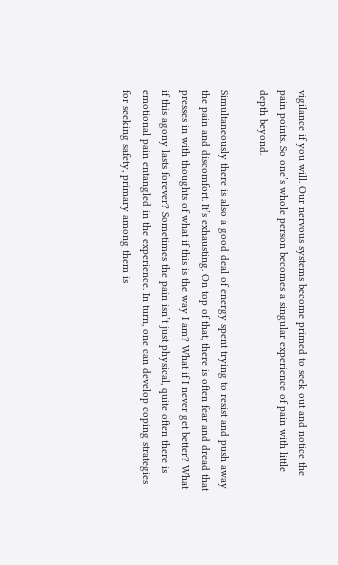vigilance if you will. Our nervous systems become primed to seek out and notice the pain points. So one’s whole person becomes a singular experience of pain with little depth beyond.

Simultaneously there is also a good deal of energy spent trying to resist and push away the pain and discomfort. It’s exhausting. On top of that, there is often fear and dread that presses in with thoughts of what if this is the way I am? What if I never get better? What if this agony lasts forever? Sometimes the pain isn’t just physical, quite often there is emotional pain entangled in the experience. In turn, one can develop coping strategies for seeking safety, primary among them is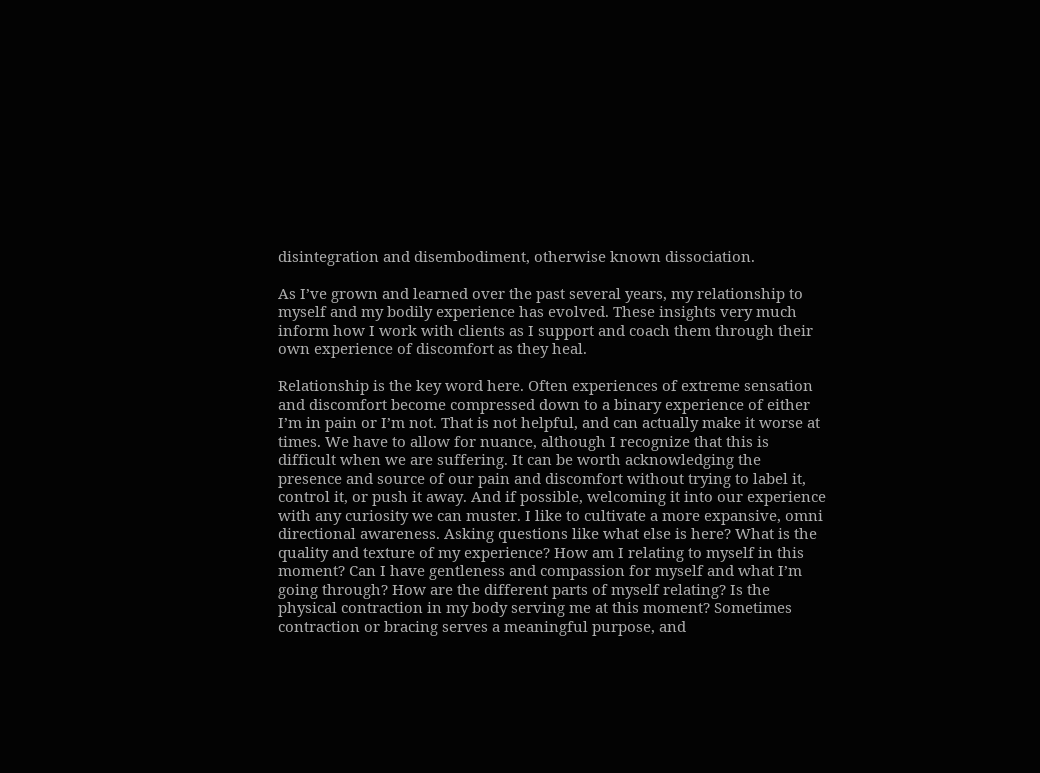disintegration and disembodiment, otherwise known dissociation.

As I’ve grown and learned over the past several years, my relationship to myself and my bodily experience has evolved. These insights very much inform how I work with clients as I support and coach them through their own experience of discomfort as they heal.

Relationship is the key word here. Often experiences of extreme sensation and discomfort become compressed down to a binary experience of either I’m in pain or I’m not. That is not helpful, and can actually make it worse at times. We have to allow for nuance, although I recognize that this is difficult when we are suffering. It can be worth acknowledging the presence and source of our pain and discomfort without trying to label it, control it, or push it away. And if possible, welcoming it into our experience with any curiosity we can muster. I like to cultivate a more expansive, omni directional awareness. Asking questions like what else is here? What is the quality and texture of my experience? How am I relating to myself in this moment? Can I have gentleness and compassion for myself and what I’m going through? How are the different parts of myself relating? Is the physical contraction in my body serving me at this moment? Sometimes contraction or bracing serves a meaningful purpose, and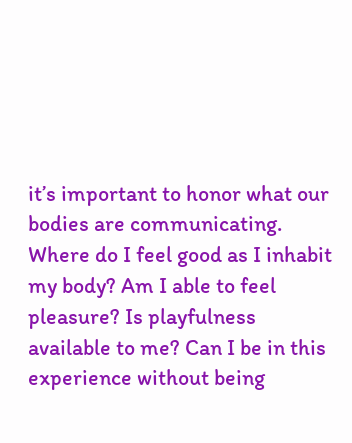it’s important to honor what our bodies are communicating. Where do I feel good as I inhabit my body? Am I able to feel pleasure? Is playfulness available to me? Can I be in this experience without being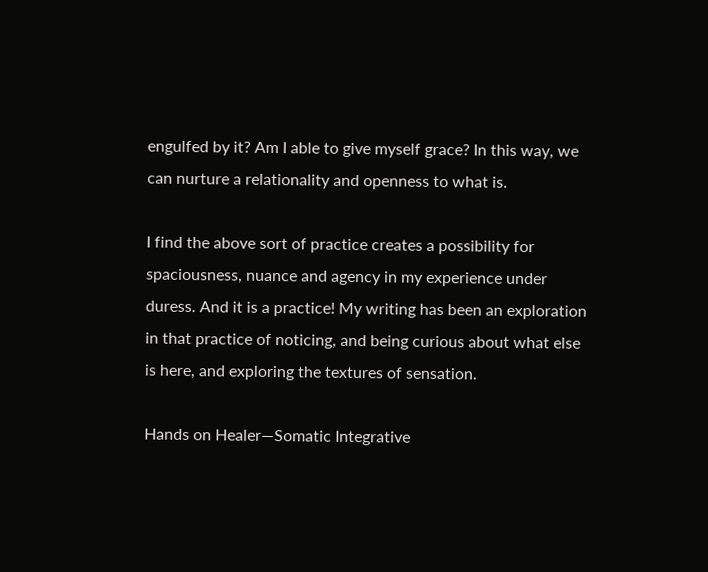engulfed by it? Am I able to give myself grace? In this way, we can nurture a relationality and openness to what is.

I find the above sort of practice creates a possibility for spaciousness, nuance and agency in my experience under duress. And it is a practice! My writing has been an exploration in that practice of noticing, and being curious about what else is here, and exploring the textures of sensation.

Hands on Healer—Somatic Integrative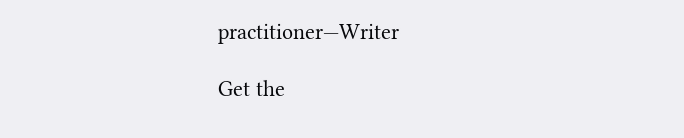practitioner—Writer

Get the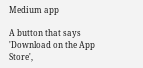Medium app

A button that says 'Download on the App Store',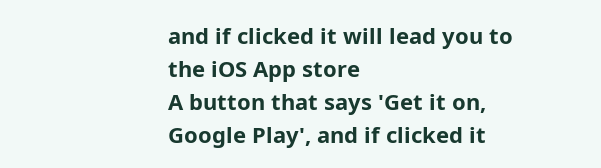and if clicked it will lead you to the iOS App store
A button that says 'Get it on, Google Play', and if clicked it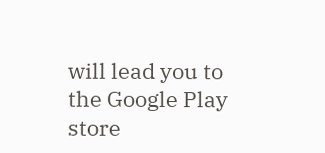will lead you to the Google Play store